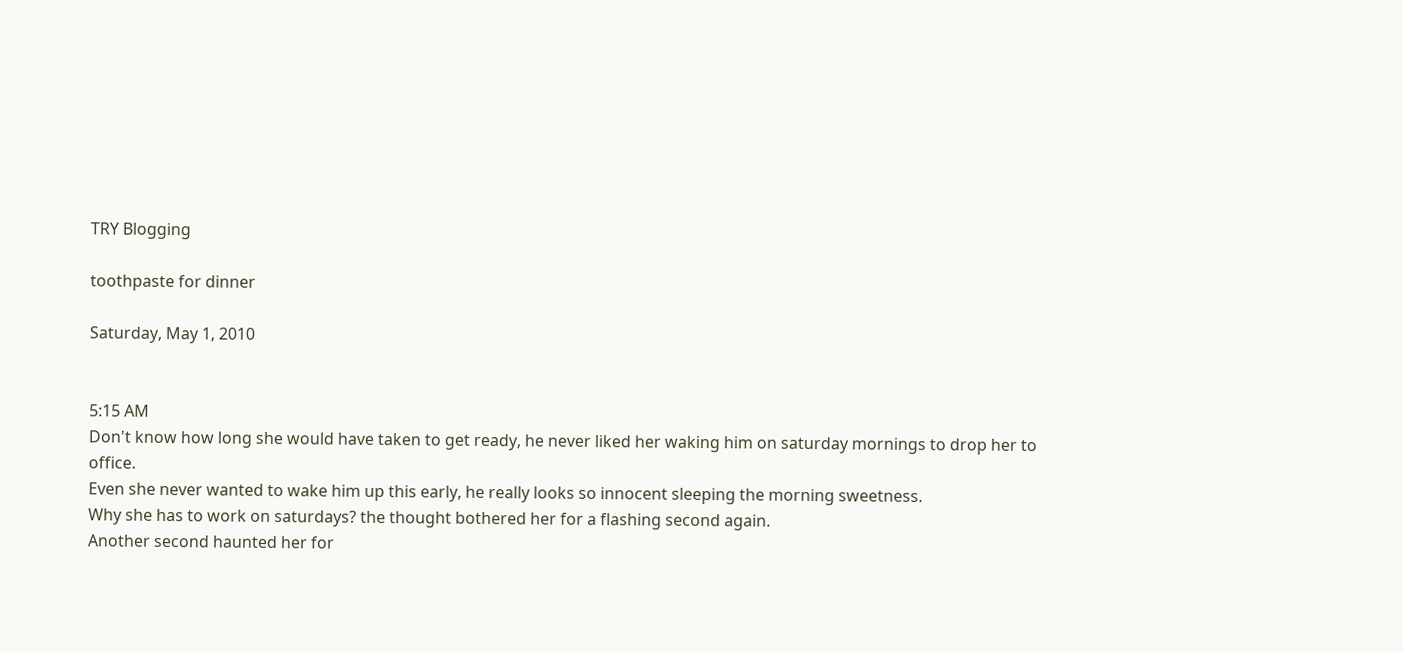TRY Blogging

toothpaste for dinner

Saturday, May 1, 2010


5:15 AM
Don't know how long she would have taken to get ready, he never liked her waking him on saturday mornings to drop her to office.
Even she never wanted to wake him up this early, he really looks so innocent sleeping the morning sweetness.
Why she has to work on saturdays? the thought bothered her for a flashing second again.
Another second haunted her for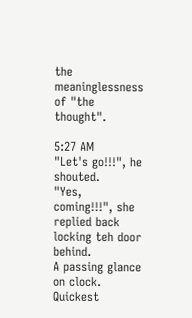the meaninglessness of "the thought".

5:27 AM
"Let's go!!!", he shouted.
"Yes, coming!!!", she replied back locking teh door behind.
A passing glance on clock.
Quickest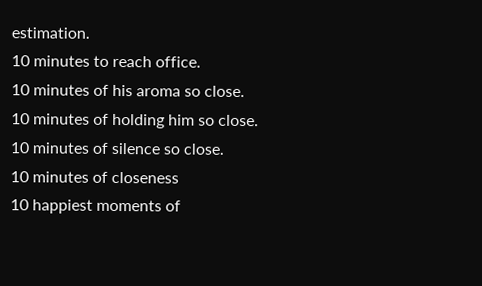estimation.
10 minutes to reach office.
10 minutes of his aroma so close.
10 minutes of holding him so close.
10 minutes of silence so close.
10 minutes of closeness
10 happiest moments of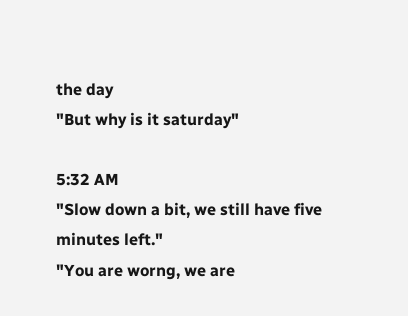the day
"But why is it saturday"

5:32 AM
"Slow down a bit, we still have five minutes left."
"You are worng, we are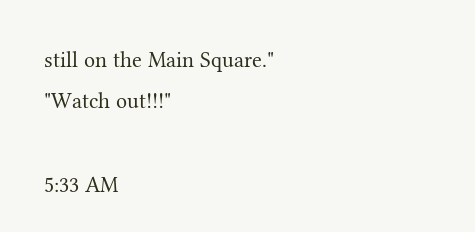still on the Main Square."
"Watch out!!!"

5:33 AM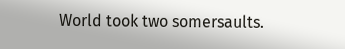World took two somersaults.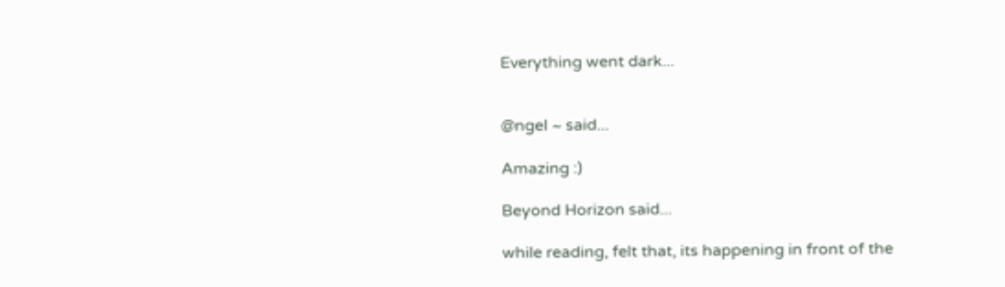Everything went dark...


@ngel ~ said...

Amazing :)

Beyond Horizon said...

while reading, felt that, its happening in front of the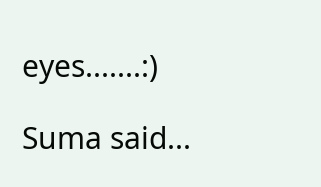eyes.......:)

Suma said...